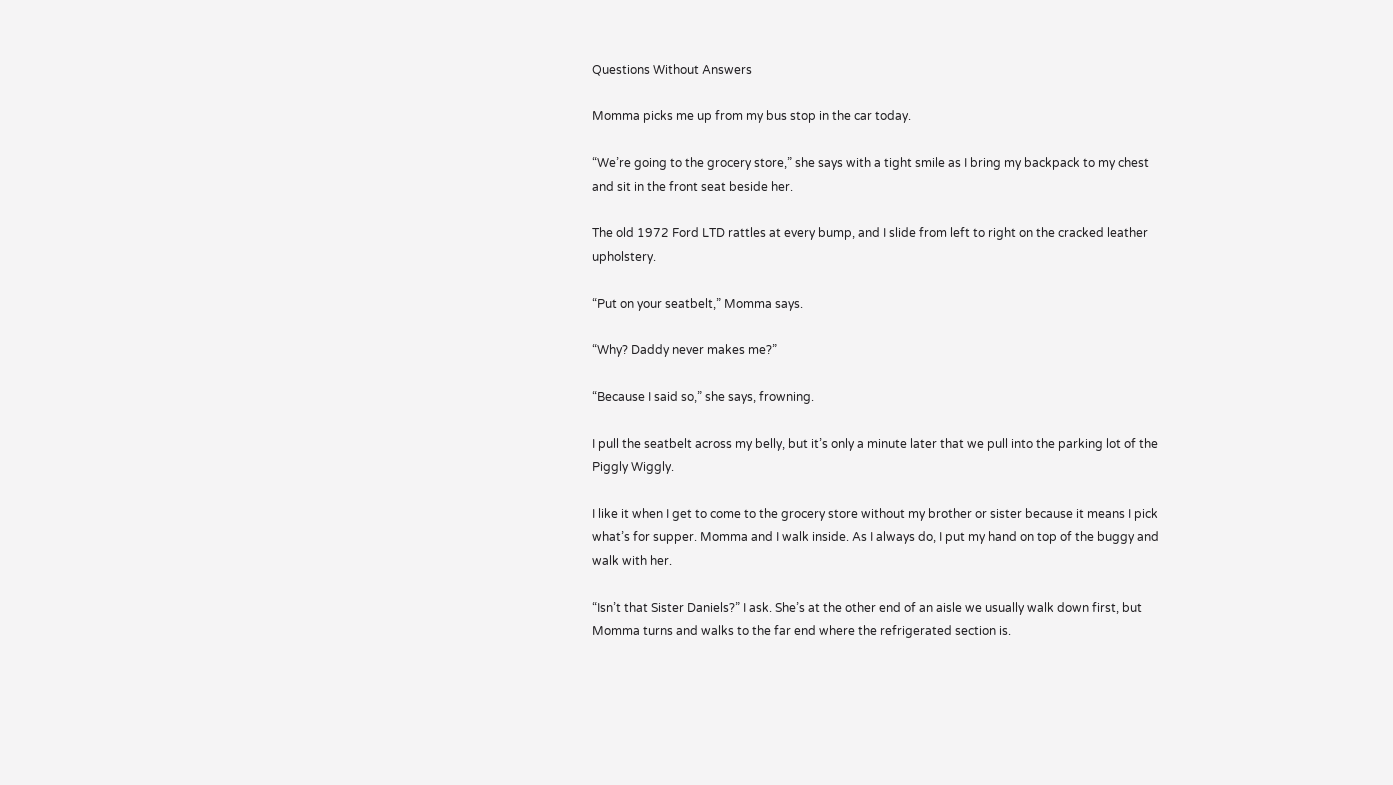Questions Without Answers

Momma picks me up from my bus stop in the car today.

“We’re going to the grocery store,” she says with a tight smile as I bring my backpack to my chest and sit in the front seat beside her.

The old 1972 Ford LTD rattles at every bump, and I slide from left to right on the cracked leather upholstery.

“Put on your seatbelt,” Momma says.

“Why? Daddy never makes me?”

“Because I said so,” she says, frowning.

I pull the seatbelt across my belly, but it’s only a minute later that we pull into the parking lot of the Piggly Wiggly.

I like it when I get to come to the grocery store without my brother or sister because it means I pick what’s for supper. Momma and I walk inside. As I always do, I put my hand on top of the buggy and walk with her.

“Isn’t that Sister Daniels?” I ask. She’s at the other end of an aisle we usually walk down first, but Momma turns and walks to the far end where the refrigerated section is.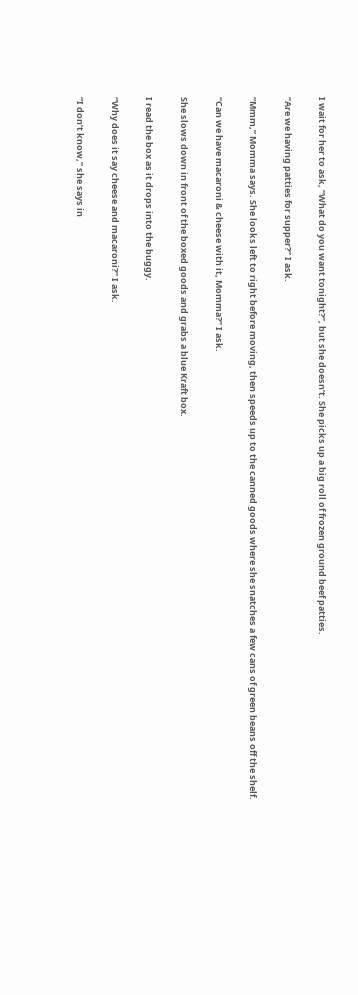I wait for her to ask, “What do you want tonight?”, but she doesn’t. She picks up a big roll of frozen ground beef patties.

“Are we having patties for supper?” I ask.

“Mmm,” Momma says. She looks left to right before moving, then speeds up to the canned goods where she snatches a few cans of green beans off the shelf.

“Can we have macaroni & cheese with it, Momma?” I ask.

She slows down in front of the boxed goods and grabs a blue Kraft box.

I read the box as it drops into the buggy.

“Why does it say cheese and macaroni?” I ask.

“I don’t know,” she says in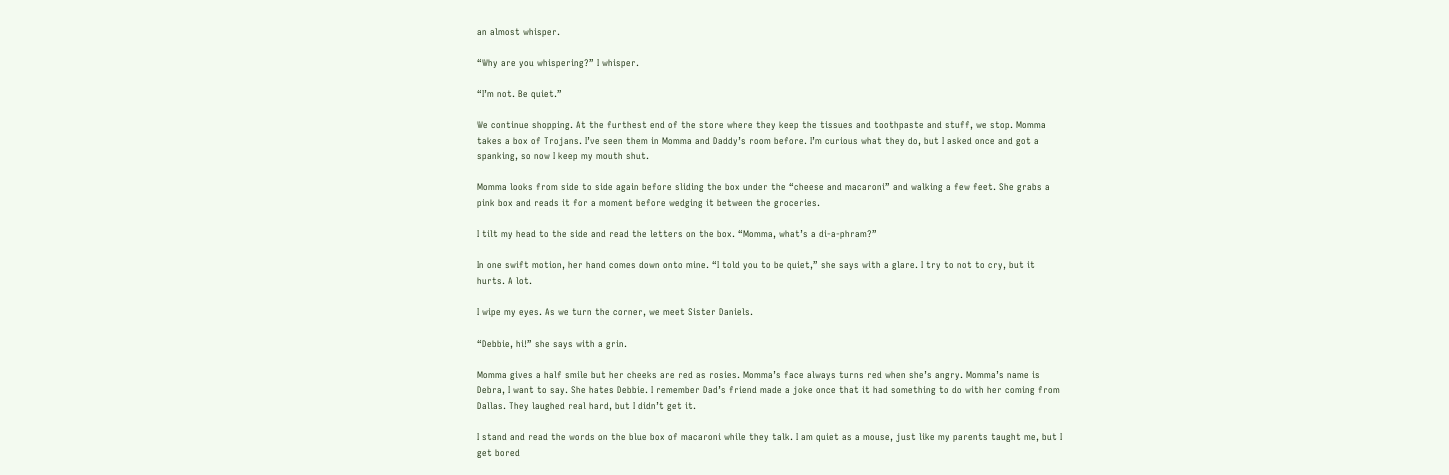an almost whisper.

“Why are you whispering?” I whisper.

“I’m not. Be quiet.”

We continue shopping. At the furthest end of the store where they keep the tissues and toothpaste and stuff, we stop. Momma takes a box of Trojans. I’ve seen them in Momma and Daddy’s room before. I’m curious what they do, but I asked once and got a spanking, so now I keep my mouth shut.

Momma looks from side to side again before sliding the box under the “cheese and macaroni” and walking a few feet. She grabs a pink box and reads it for a moment before wedging it between the groceries.

I tilt my head to the side and read the letters on the box. “Momma, what’s a di-a-phram?”

In one swift motion, her hand comes down onto mine. “I told you to be quiet,” she says with a glare. I try to not to cry, but it hurts. A lot.

I wipe my eyes. As we turn the corner, we meet Sister Daniels.

“Debbie, hi!” she says with a grin.

Momma gives a half smile but her cheeks are red as rosies. Momma’s face always turns red when she’s angry. Momma’s name is Debra, I want to say. She hates Debbie. I remember Dad’s friend made a joke once that it had something to do with her coming from Dallas. They laughed real hard, but I didn’t get it.

I stand and read the words on the blue box of macaroni while they talk. I am quiet as a mouse, just like my parents taught me, but I get bored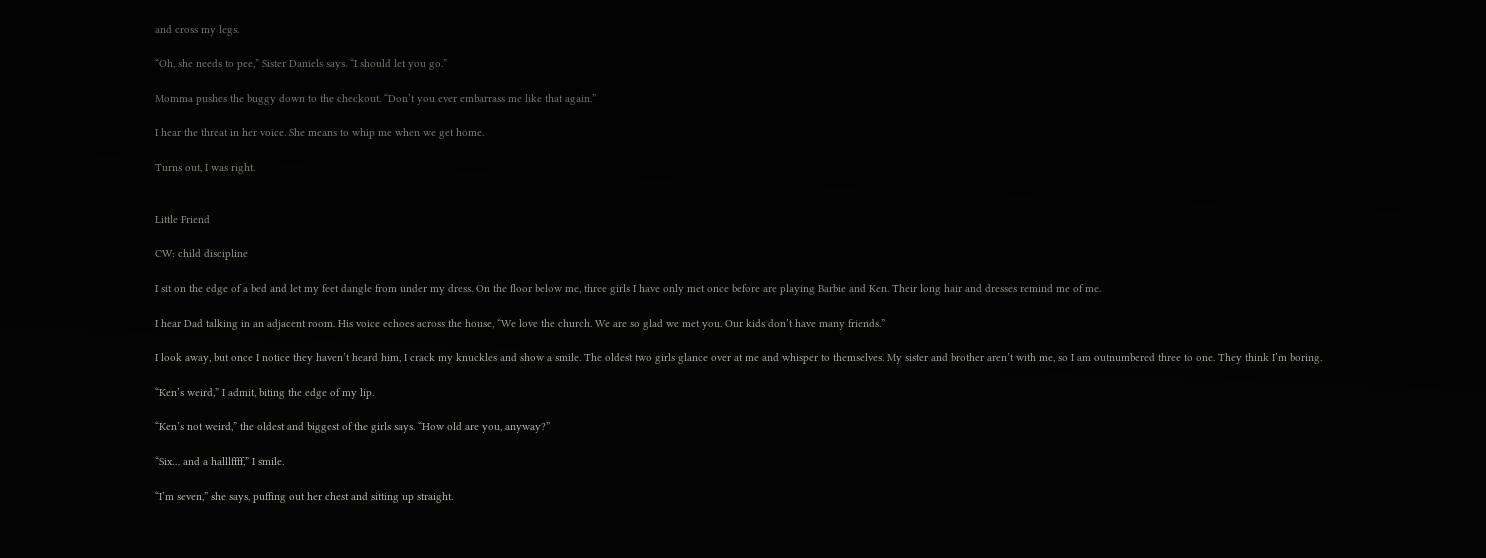and cross my legs.

“Oh, she needs to pee,” Sister Daniels says. “I should let you go.”

Momma pushes the buggy down to the checkout. “Don’t you ever embarrass me like that again.”

I hear the threat in her voice. She means to whip me when we get home.

Turns out, I was right.


Little Friend

CW: child discipline

I sit on the edge of a bed and let my feet dangle from under my dress. On the floor below me, three girls I have only met once before are playing Barbie and Ken. Their long hair and dresses remind me of me.

I hear Dad talking in an adjacent room. His voice echoes across the house, “We love the church. We are so glad we met you. Our kids don’t have many friends.”

I look away, but once I notice they haven’t heard him, I crack my knuckles and show a smile. The oldest two girls glance over at me and whisper to themselves. My sister and brother aren’t with me, so I am outnumbered three to one. They think I’m boring.

“Ken’s weird,” I admit, biting the edge of my lip.

“Ken’s not weird,” the oldest and biggest of the girls says. “How old are you, anyway?”

“Six… and a halllffff,” I smile.

“I’m seven,” she says, puffing out her chest and sitting up straight.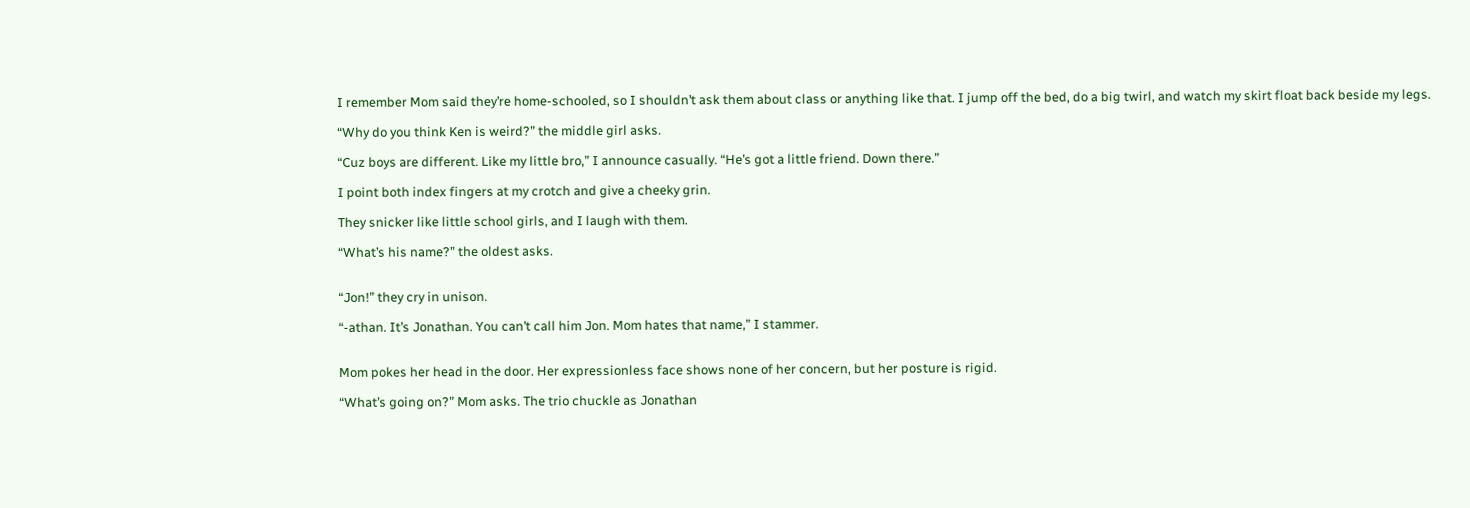I remember Mom said they’re home-schooled, so I shouldn’t ask them about class or anything like that. I jump off the bed, do a big twirl, and watch my skirt float back beside my legs.

“Why do you think Ken is weird?” the middle girl asks.

“Cuz boys are different. Like my little bro,” I announce casually. “He’s got a little friend. Down there.”

I point both index fingers at my crotch and give a cheeky grin.

They snicker like little school girls, and I laugh with them.

“What’s his name?” the oldest asks.


“Jon!” they cry in unison.

“-athan. It’s Jonathan. You can’t call him Jon. Mom hates that name,” I stammer.


Mom pokes her head in the door. Her expressionless face shows none of her concern, but her posture is rigid.

“What’s going on?” Mom asks. The trio chuckle as Jonathan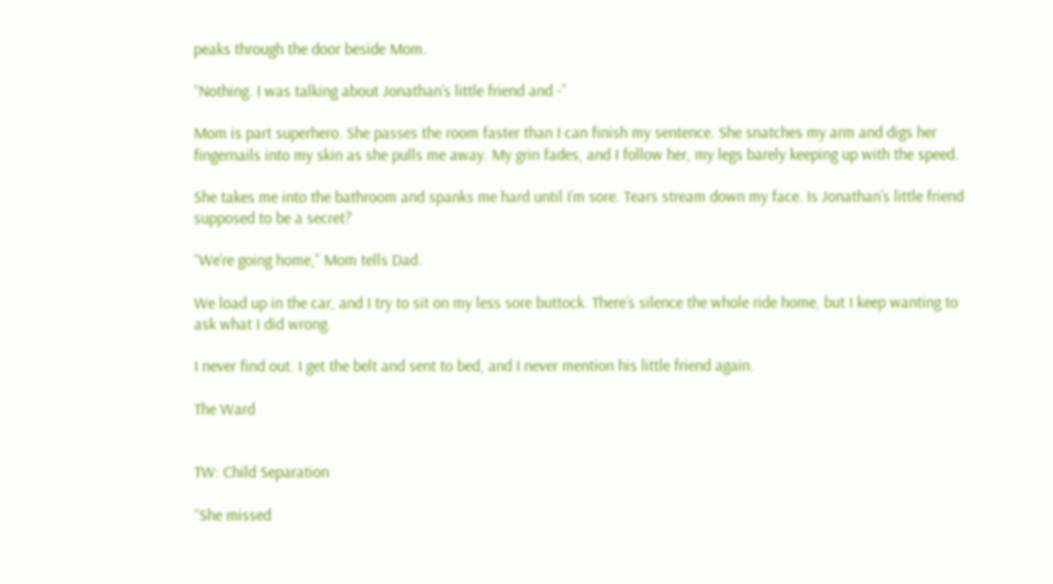peaks through the door beside Mom.

“Nothing. I was talking about Jonathan’s little friend and -”

Mom is part superhero. She passes the room faster than I can finish my sentence. She snatches my arm and digs her fingernails into my skin as she pulls me away. My grin fades, and I follow her, my legs barely keeping up with the speed.

She takes me into the bathroom and spanks me hard until I’m sore. Tears stream down my face. Is Jonathan’s little friend supposed to be a secret?

“We’re going home,” Mom tells Dad.

We load up in the car, and I try to sit on my less sore buttock. There’s silence the whole ride home, but I keep wanting to ask what I did wrong.

I never find out. I get the belt and sent to bed, and I never mention his little friend again.

The Ward


TW: Child Separation

“She missed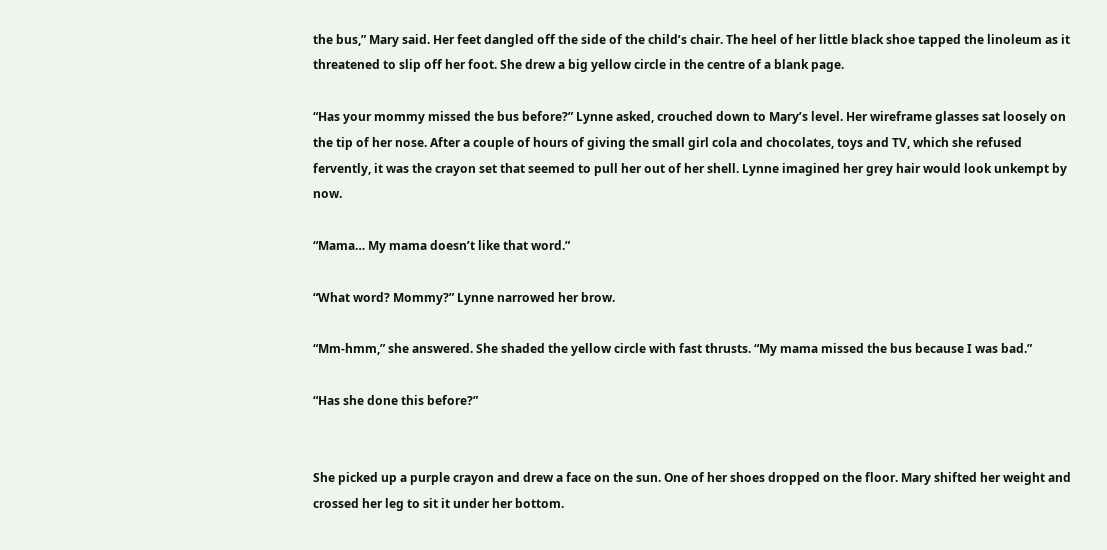the bus,” Mary said. Her feet dangled off the side of the child’s chair. The heel of her little black shoe tapped the linoleum as it threatened to slip off her foot. She drew a big yellow circle in the centre of a blank page.

“Has your mommy missed the bus before?” Lynne asked, crouched down to Mary’s level. Her wireframe glasses sat loosely on the tip of her nose. After a couple of hours of giving the small girl cola and chocolates, toys and TV, which she refused fervently, it was the crayon set that seemed to pull her out of her shell. Lynne imagined her grey hair would look unkempt by now.

“Mama… My mama doesn’t like that word.”

“What word? Mommy?” Lynne narrowed her brow.

“Mm-hmm,” she answered. She shaded the yellow circle with fast thrusts. “My mama missed the bus because I was bad.”

“Has she done this before?”


She picked up a purple crayon and drew a face on the sun. One of her shoes dropped on the floor. Mary shifted her weight and crossed her leg to sit it under her bottom.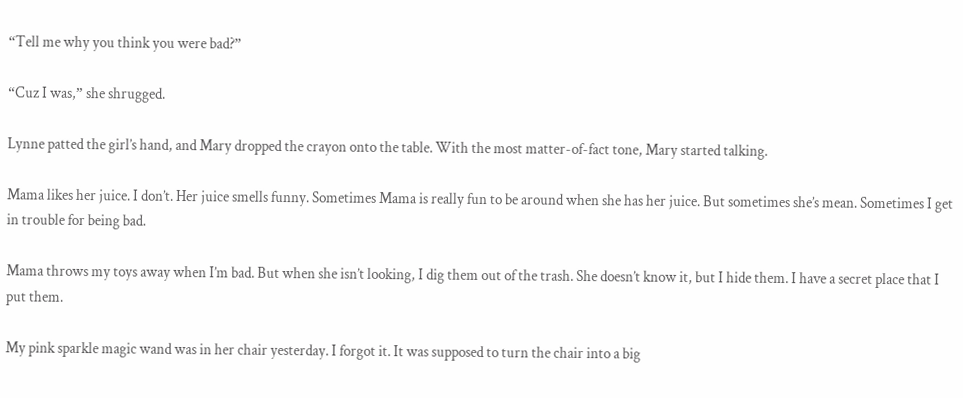“Tell me why you think you were bad?”

“Cuz I was,” she shrugged.

Lynne patted the girl’s hand, and Mary dropped the crayon onto the table. With the most matter-of-fact tone, Mary started talking.

Mama likes her juice. I don’t. Her juice smells funny. Sometimes Mama is really fun to be around when she has her juice. But sometimes she’s mean. Sometimes I get in trouble for being bad.

Mama throws my toys away when I’m bad. But when she isn’t looking, I dig them out of the trash. She doesn’t know it, but I hide them. I have a secret place that I put them.

My pink sparkle magic wand was in her chair yesterday. I forgot it. It was supposed to turn the chair into a big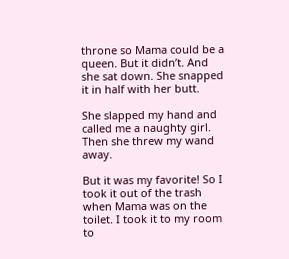throne so Mama could be a queen. But it didn’t. And she sat down. She snapped it in half with her butt.

She slapped my hand and called me a naughty girl. Then she threw my wand away.

But it was my favorite! So I took it out of the trash when Mama was on the toilet. I took it to my room to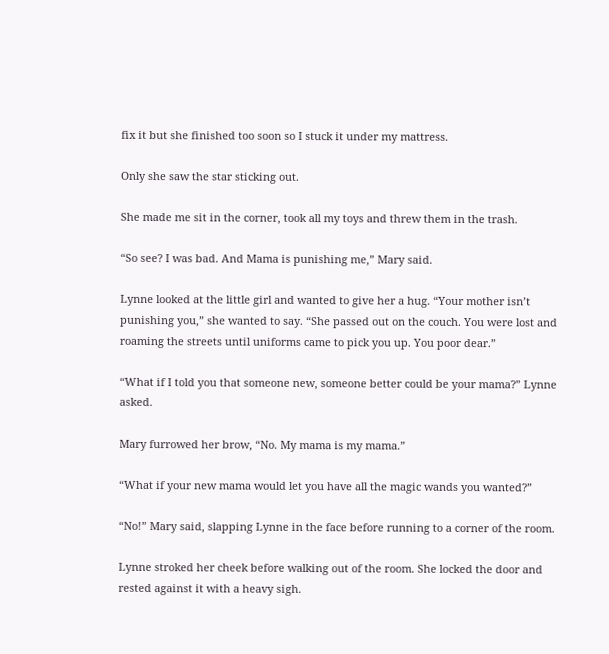fix it but she finished too soon so I stuck it under my mattress.

Only she saw the star sticking out.

She made me sit in the corner, took all my toys and threw them in the trash.

“So see? I was bad. And Mama is punishing me,” Mary said.

Lynne looked at the little girl and wanted to give her a hug. “Your mother isn’t punishing you,” she wanted to say. “She passed out on the couch. You were lost and roaming the streets until uniforms came to pick you up. You poor dear.”

“What if I told you that someone new, someone better could be your mama?” Lynne asked.

Mary furrowed her brow, “No. My mama is my mama.”

“What if your new mama would let you have all the magic wands you wanted?”

“No!” Mary said, slapping Lynne in the face before running to a corner of the room.

Lynne stroked her cheek before walking out of the room. She locked the door and rested against it with a heavy sigh.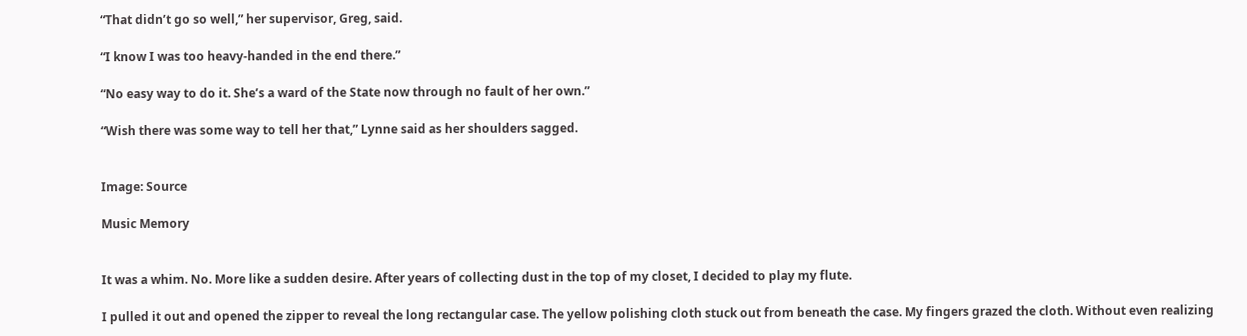“That didn’t go so well,” her supervisor, Greg, said.

“I know I was too heavy-handed in the end there.”

“No easy way to do it. She’s a ward of the State now through no fault of her own.”

“Wish there was some way to tell her that,” Lynne said as her shoulders sagged.


Image: Source

Music Memory


It was a whim. No. More like a sudden desire. After years of collecting dust in the top of my closet, I decided to play my flute.

I pulled it out and opened the zipper to reveal the long rectangular case. The yellow polishing cloth stuck out from beneath the case. My fingers grazed the cloth. Without even realizing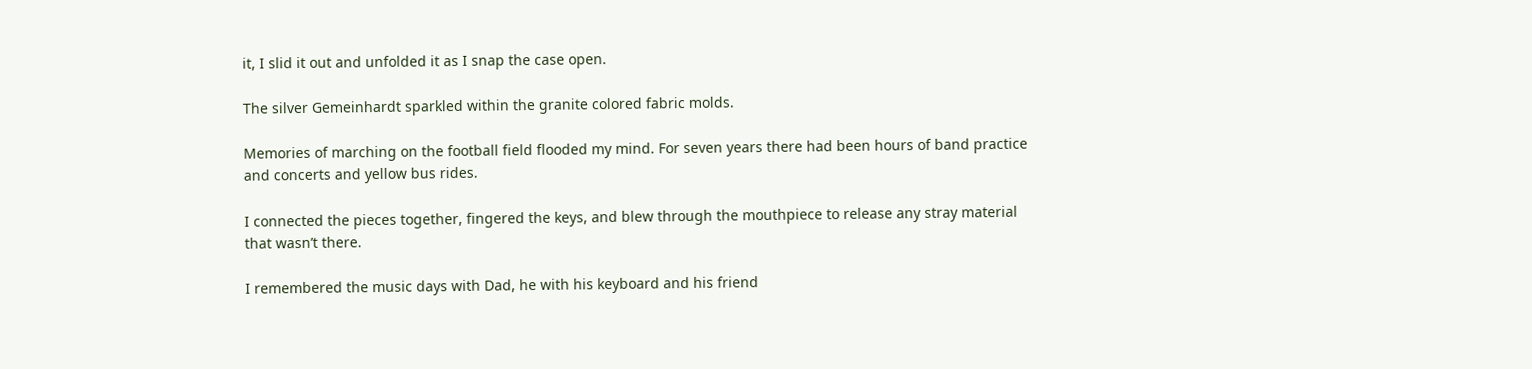it, I slid it out and unfolded it as I snap the case open.

The silver Gemeinhardt sparkled within the granite colored fabric molds.

Memories of marching on the football field flooded my mind. For seven years there had been hours of band practice and concerts and yellow bus rides.

I connected the pieces together, fingered the keys, and blew through the mouthpiece to release any stray material that wasn’t there.

I remembered the music days with Dad, he with his keyboard and his friend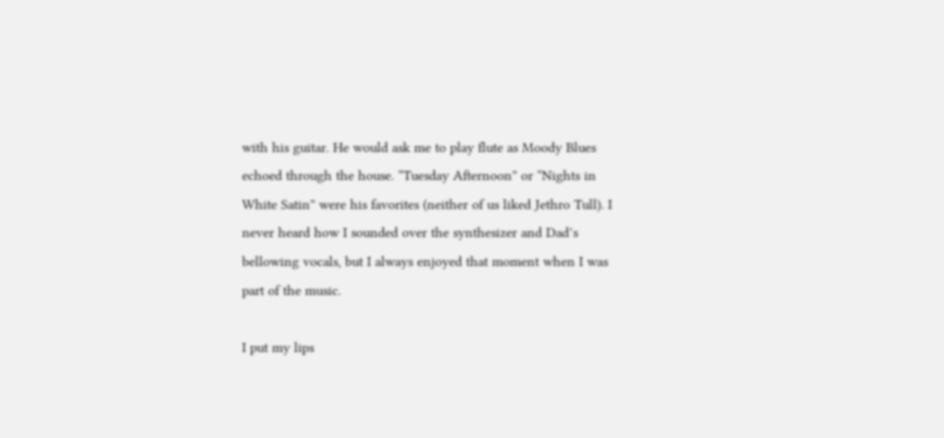with his guitar. He would ask me to play flute as Moody Blues echoed through the house. “Tuesday Afternoon” or “Nights in White Satin” were his favorites (neither of us liked Jethro Tull). I never heard how I sounded over the synthesizer and Dad’s bellowing vocals, but I always enjoyed that moment when I was part of the music.

I put my lips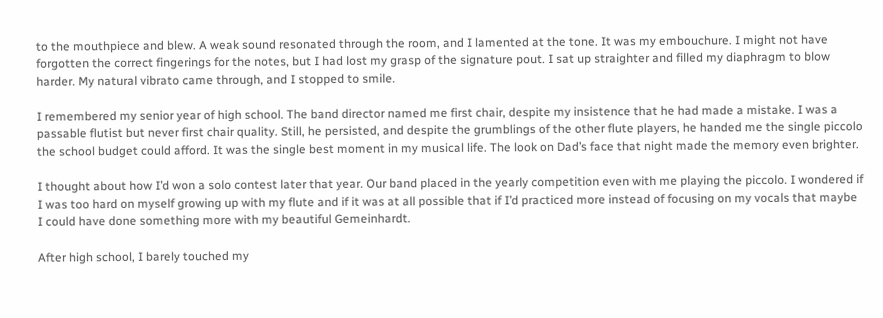to the mouthpiece and blew. A weak sound resonated through the room, and I lamented at the tone. It was my embouchure. I might not have forgotten the correct fingerings for the notes, but I had lost my grasp of the signature pout. I sat up straighter and filled my diaphragm to blow harder. My natural vibrato came through, and I stopped to smile.

I remembered my senior year of high school. The band director named me first chair, despite my insistence that he had made a mistake. I was a passable flutist but never first chair quality. Still, he persisted, and despite the grumblings of the other flute players, he handed me the single piccolo the school budget could afford. It was the single best moment in my musical life. The look on Dad’s face that night made the memory even brighter.

I thought about how I’d won a solo contest later that year. Our band placed in the yearly competition even with me playing the piccolo. I wondered if I was too hard on myself growing up with my flute and if it was at all possible that if I’d practiced more instead of focusing on my vocals that maybe I could have done something more with my beautiful Gemeinhardt.

After high school, I barely touched my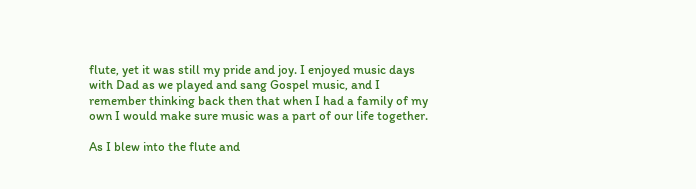flute, yet it was still my pride and joy. I enjoyed music days with Dad as we played and sang Gospel music, and I remember thinking back then that when I had a family of my own I would make sure music was a part of our life together.

As I blew into the flute and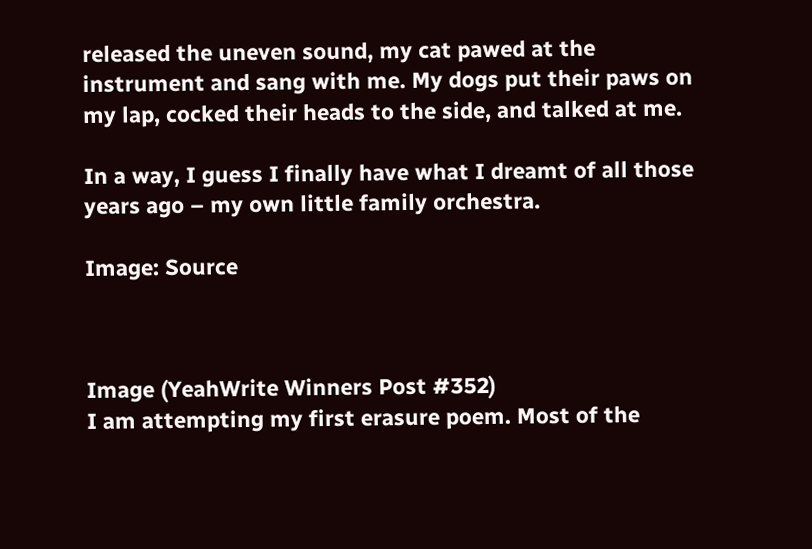released the uneven sound, my cat pawed at the instrument and sang with me. My dogs put their paws on my lap, cocked their heads to the side, and talked at me.

In a way, I guess I finally have what I dreamt of all those years ago – my own little family orchestra.

Image: Source



Image (YeahWrite Winners Post #352)
I am attempting my first erasure poem. Most of the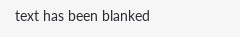text has been blanked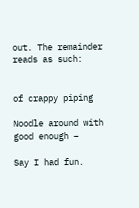out. The remainder reads as such:


of crappy piping

Noodle around with good enough –

Say I had fun.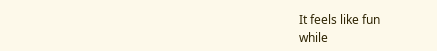It feels like fun
while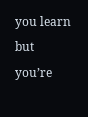you learn
but you’re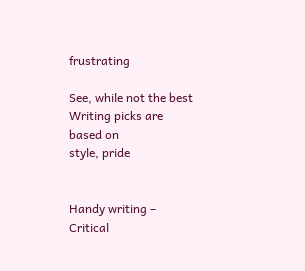frustrating

See, while not the best
Writing picks are based on
style, pride


Handy writing –
Critical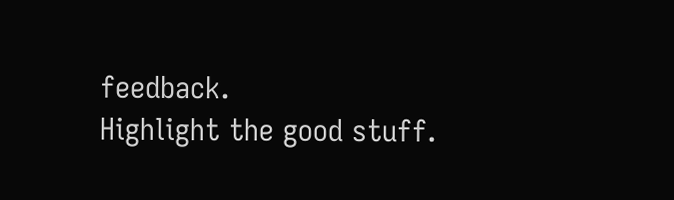feedback.
Highlight the good stuff.